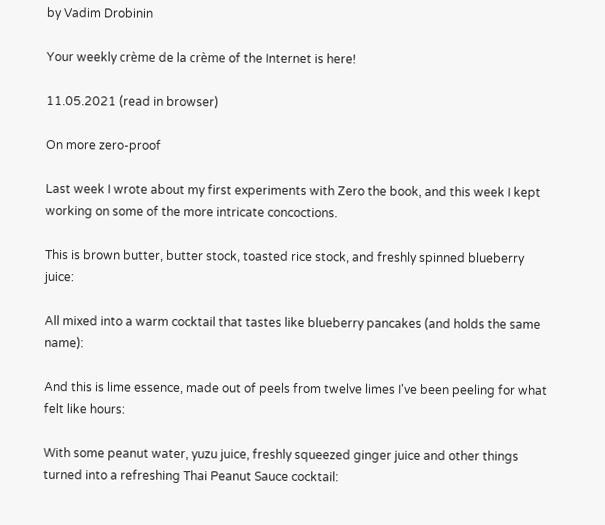by Vadim Drobinin

Your weekly crème de la crème of the Internet is here!

11.05.2021 (read in browser)

On more zero-proof

Last week I wrote about my first experiments with Zero the book, and this week I kept working on some of the more intricate concoctions.

This is brown butter, butter stock, toasted rice stock, and freshly spinned blueberry juice:

All mixed into a warm cocktail that tastes like blueberry pancakes (and holds the same name):

And this is lime essence, made out of peels from twelve limes I've been peeling for what felt like hours:

With some peanut water, yuzu juice, freshly squeezed ginger juice and other things turned into a refreshing Thai Peanut Sauce cocktail: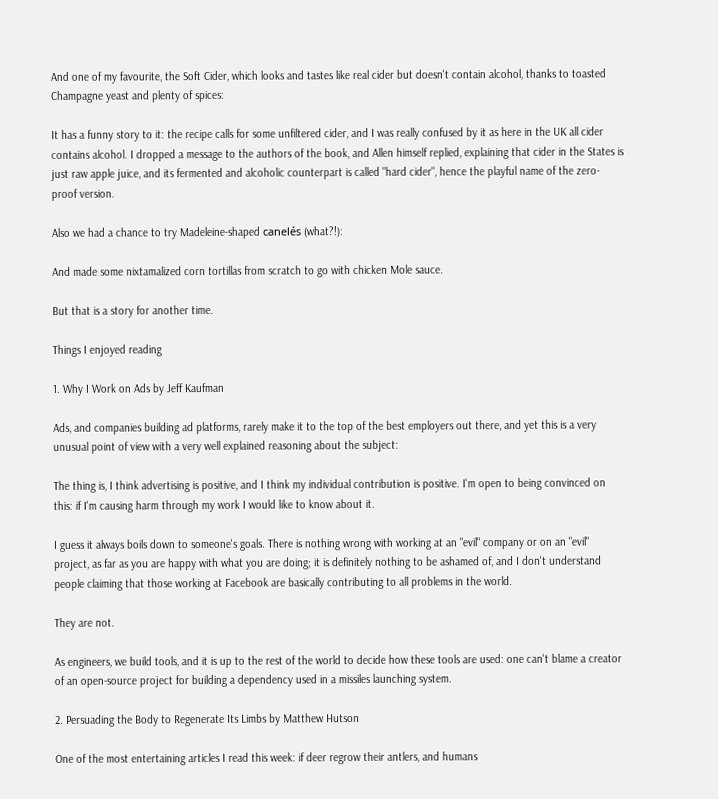And one of my favourite, the Soft Cider, which looks and tastes like real cider but doesn't contain alcohol, thanks to toasted Champagne yeast and plenty of spices:

It has a funny story to it: the recipe calls for some unfiltered cider, and I was really confused by it as here in the UK all cider contains alcohol. I dropped a message to the authors of the book, and Allen himself replied, explaining that cider in the States is just raw apple juice, and its fermented and alcoholic counterpart is called "hard cider", hence the playful name of the zero-proof version.

Also we had a chance to try Madeleine-shaped canelés (what?!):

And made some nixtamalized corn tortillas from scratch to go with chicken Mole sauce.

But that is a story for another time.

Things I enjoyed reading

1. Why I Work on Ads by Jeff Kaufman

Ads, and companies building ad platforms, rarely make it to the top of the best employers out there, and yet this is a very unusual point of view with a very well explained reasoning about the subject:

The thing is, I think advertising is positive, and I think my individual contribution is positive. I'm open to being convinced on this: if I'm causing harm through my work I would like to know about it.

I guess it always boils down to someone's goals. There is nothing wrong with working at an "evil" company or on an "evil" project, as far as you are happy with what you are doing; it is definitely nothing to be ashamed of, and I don't understand people claiming that those working at Facebook are basically contributing to all problems in the world.

They are not.

As engineers, we build tools, and it is up to the rest of the world to decide how these tools are used: one can't blame a creator of an open-source project for building a dependency used in a missiles launching system.

2. Persuading the Body to Regenerate Its Limbs by Matthew Hutson

One of the most entertaining articles I read this week: if deer regrow their antlers, and humans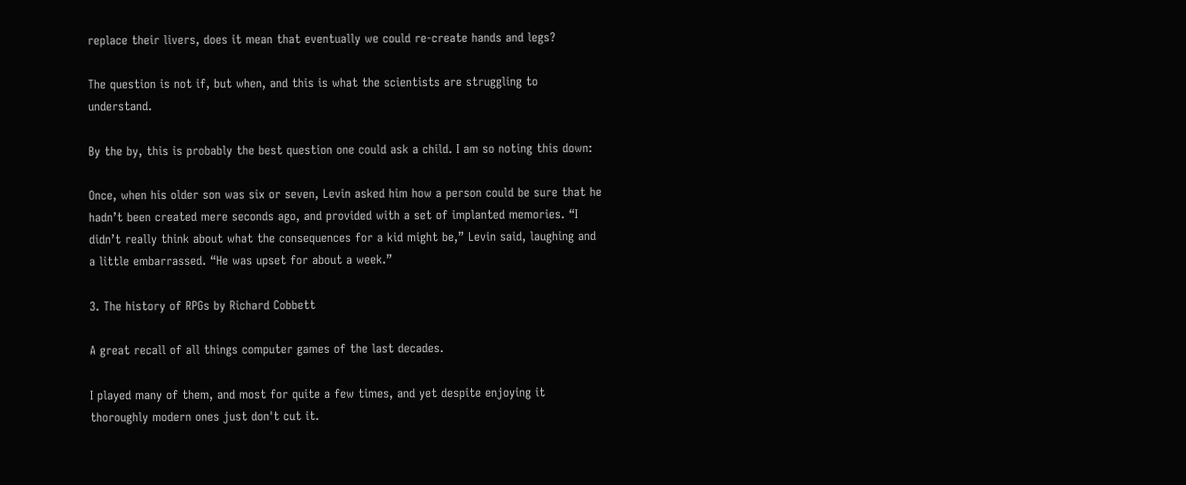replace their livers, does it mean that eventually we could re-create hands and legs?

The question is not if, but when, and this is what the scientists are struggling to understand.

By the by, this is probably the best question one could ask a child. I am so noting this down:

Once, when his older son was six or seven, Levin asked him how a person could be sure that he hadn’t been created mere seconds ago, and provided with a set of implanted memories. “I didn’t really think about what the consequences for a kid might be,” Levin said, laughing and a little embarrassed. “He was upset for about a week.”

3. The history of RPGs by Richard Cobbett

A great recall of all things computer games of the last decades.

I played many of them, and most for quite a few times, and yet despite enjoying it thoroughly modern ones just don't cut it.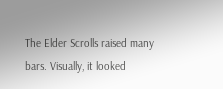The Elder Scrolls raised many bars. Visually, it looked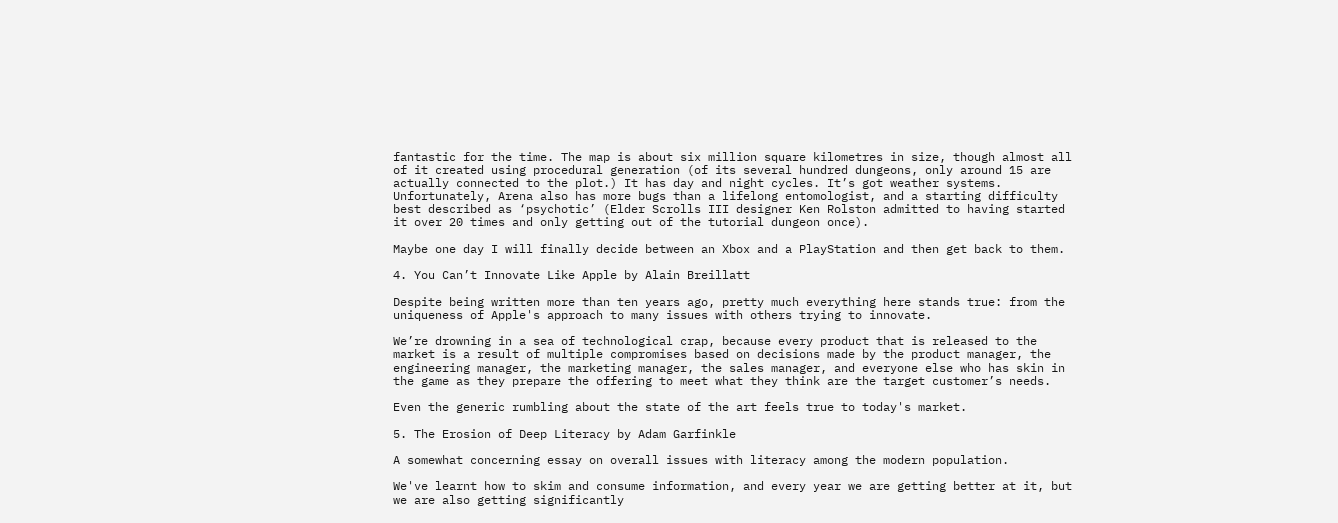fantastic for the time. The map is about six million square kilometres in size, though almost all of it created using procedural generation (of its several hundred dungeons, only around 15 are actually connected to the plot.) It has day and night cycles. It’s got weather systems. Unfortunately, Arena also has more bugs than a lifelong entomologist, and a starting difficulty best described as ‘psychotic’ (Elder Scrolls III designer Ken Rolston admitted to having started it over 20 times and only getting out of the tutorial dungeon once).

Maybe one day I will finally decide between an Xbox and a PlayStation and then get back to them.

4. You Can’t Innovate Like Apple by Alain Breillatt

Despite being written more than ten years ago, pretty much everything here stands true: from the uniqueness of Apple's approach to many issues with others trying to innovate.

We’re drowning in a sea of technological crap, because every product that is released to the market is a result of multiple compromises based on decisions made by the product manager, the engineering manager, the marketing manager, the sales manager, and everyone else who has skin in the game as they prepare the offering to meet what they think are the target customer’s needs.

Even the generic rumbling about the state of the art feels true to today's market.

5. The Erosion of Deep Literacy by Adam Garfinkle

A somewhat concerning essay on overall issues with literacy among the modern population.

We've learnt how to skim and consume information, and every year we are getting better at it, but we are also getting significantly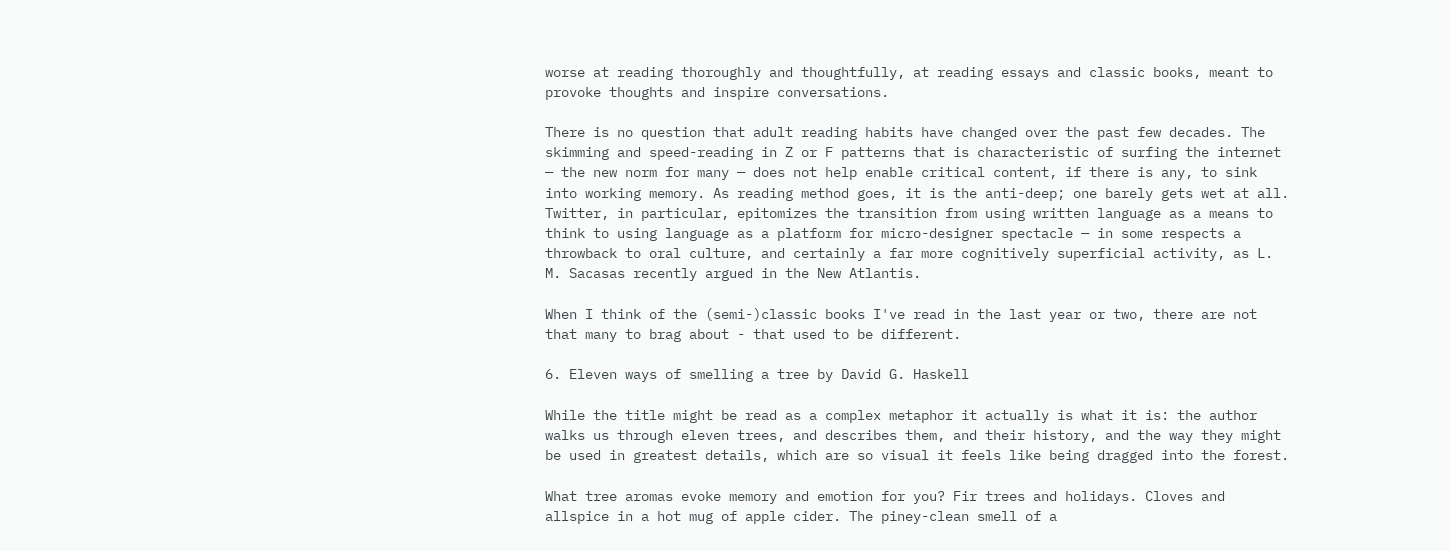worse at reading thoroughly and thoughtfully, at reading essays and classic books, meant to provoke thoughts and inspire conversations.

There is no question that adult reading habits have changed over the past few decades. The skimming and speed-reading in Z or F patterns that is characteristic of surfing the internet — the new norm for many — does not help enable critical content, if there is any, to sink into working memory. As reading method goes, it is the anti-deep; one barely gets wet at all. Twitter, in particular, epitomizes the transition from using written language as a means to think to using language as a platform for micro-designer spectacle — in some respects a throwback to oral culture, and certainly a far more cognitively superficial activity, as L. M. Sacasas recently argued in the New Atlantis.

When I think of the (semi-)classic books I've read in the last year or two, there are not that many to brag about - that used to be different.

6. Eleven ways of smelling a tree by David G. Haskell

While the title might be read as a complex metaphor it actually is what it is: the author walks us through eleven trees, and describes them, and their history, and the way they might be used in greatest details, which are so visual it feels like being dragged into the forest.

What tree aromas evoke memory and emotion for you? Fir trees and holidays. Cloves and allspice in a hot mug of apple cider. The piney-clean smell of a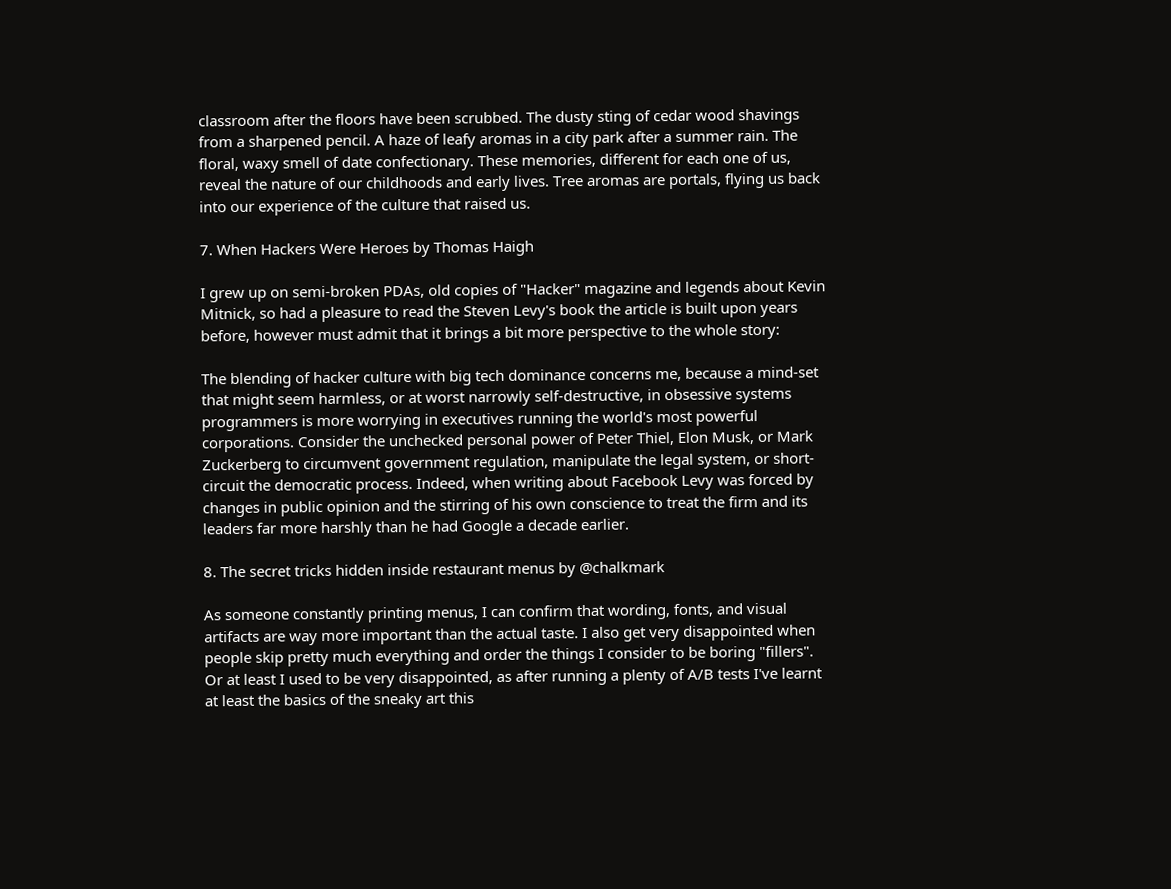classroom after the floors have been scrubbed. The dusty sting of cedar wood shavings from a sharpened pencil. A haze of leafy aromas in a city park after a summer rain. The floral, waxy smell of date confectionary. These memories, different for each one of us, reveal the nature of our childhoods and early lives. Tree aromas are portals, flying us back into our experience of the culture that raised us.

7. When Hackers Were Heroes by Thomas Haigh

I grew up on semi-broken PDAs, old copies of "Hacker" magazine and legends about Kevin Mitnick, so had a pleasure to read the Steven Levy's book the article is built upon years before, however must admit that it brings a bit more perspective to the whole story:

The blending of hacker culture with big tech dominance concerns me, because a mind-set that might seem harmless, or at worst narrowly self-destructive, in obsessive systems programmers is more worrying in executives running the world's most powerful corporations. Consider the unchecked personal power of Peter Thiel, Elon Musk, or Mark Zuckerberg to circumvent government regulation, manipulate the legal system, or short-circuit the democratic process. Indeed, when writing about Facebook Levy was forced by changes in public opinion and the stirring of his own conscience to treat the firm and its leaders far more harshly than he had Google a decade earlier.

8. The secret tricks hidden inside restaurant menus by @chalkmark

As someone constantly printing menus, I can confirm that wording, fonts, and visual artifacts are way more important than the actual taste. I also get very disappointed when people skip pretty much everything and order the things I consider to be boring "fillers". Or at least I used to be very disappointed, as after running a plenty of A/B tests I've learnt at least the basics of the sneaky art this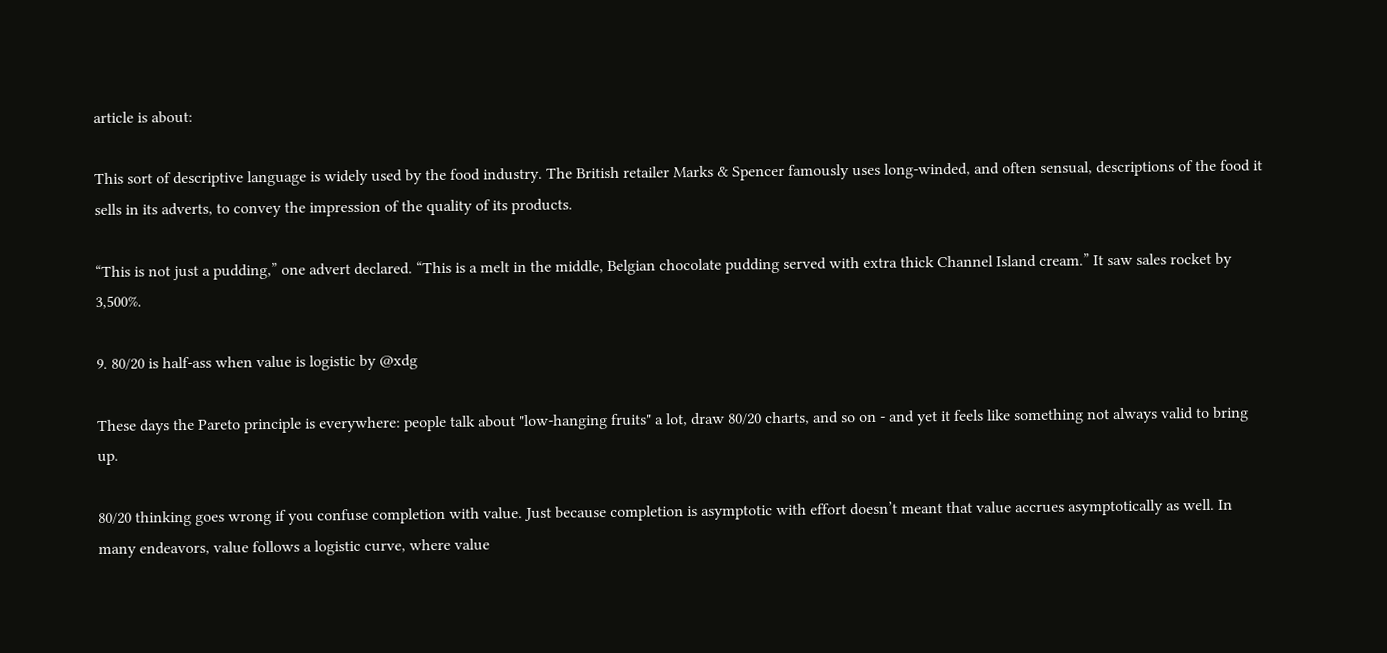article is about:

This sort of descriptive language is widely used by the food industry. The British retailer Marks & Spencer famously uses long-winded, and often sensual, descriptions of the food it sells in its adverts, to convey the impression of the quality of its products.

“This is not just a pudding,” one advert declared. “This is a melt in the middle, Belgian chocolate pudding served with extra thick Channel Island cream.” It saw sales rocket by 3,500%.

9. 80/20 is half-ass when value is logistic by @xdg

These days the Pareto principle is everywhere: people talk about "low-hanging fruits" a lot, draw 80/20 charts, and so on - and yet it feels like something not always valid to bring up.

80/20 thinking goes wrong if you confuse completion with value. Just because completion is asymptotic with effort doesn’t meant that value accrues asymptotically as well. In many endeavors, value follows a logistic curve, where value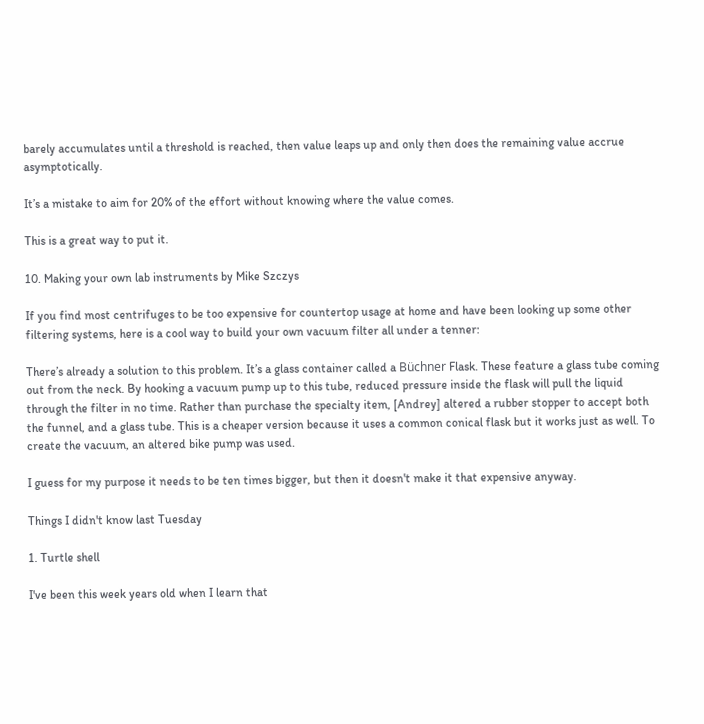barely accumulates until a threshold is reached, then value leaps up and only then does the remaining value accrue asymptotically.

It’s a mistake to aim for 20% of the effort without knowing where the value comes.

This is a great way to put it.

10. Making your own lab instruments by Mike Szczys

If you find most centrifuges to be too expensive for countertop usage at home and have been looking up some other filtering systems, here is a cool way to build your own vacuum filter all under a tenner:

There’s already a solution to this problem. It’s a glass container called a Büchner Flask. These feature a glass tube coming out from the neck. By hooking a vacuum pump up to this tube, reduced pressure inside the flask will pull the liquid through the filter in no time. Rather than purchase the specialty item, [Andrey] altered a rubber stopper to accept both the funnel, and a glass tube. This is a cheaper version because it uses a common conical flask but it works just as well. To create the vacuum, an altered bike pump was used.

I guess for my purpose it needs to be ten times bigger, but then it doesn't make it that expensive anyway.

Things I didn't know last Tuesday

1. Turtle shell

I've been this week years old when I learn that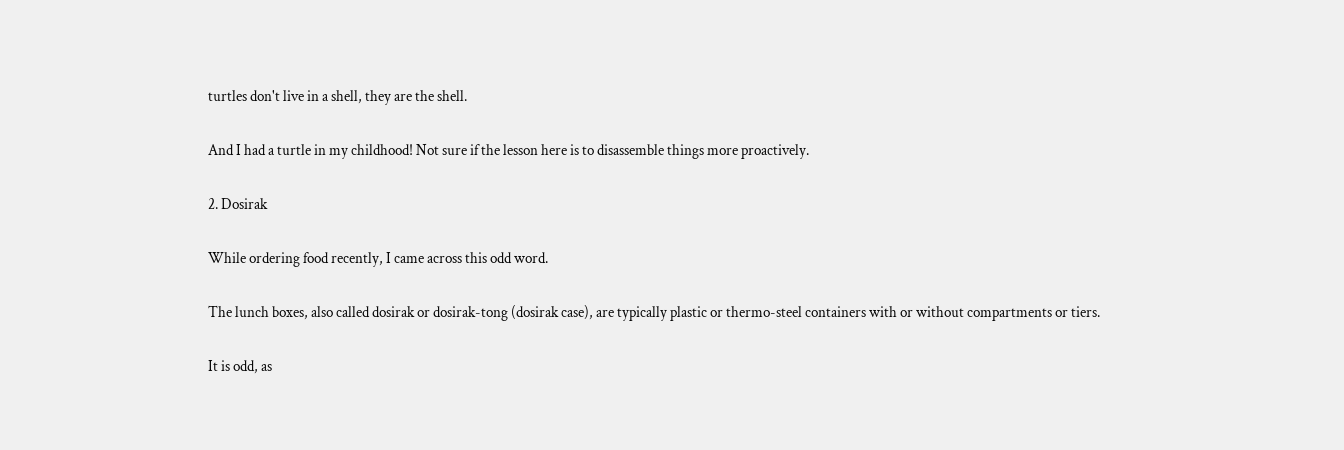turtles don't live in a shell, they are the shell.

And I had a turtle in my childhood! Not sure if the lesson here is to disassemble things more proactively.

2. Dosirak

While ordering food recently, I came across this odd word.

The lunch boxes, also called dosirak or dosirak-tong (dosirak case), are typically plastic or thermo-steel containers with or without compartments or tiers.

It is odd, as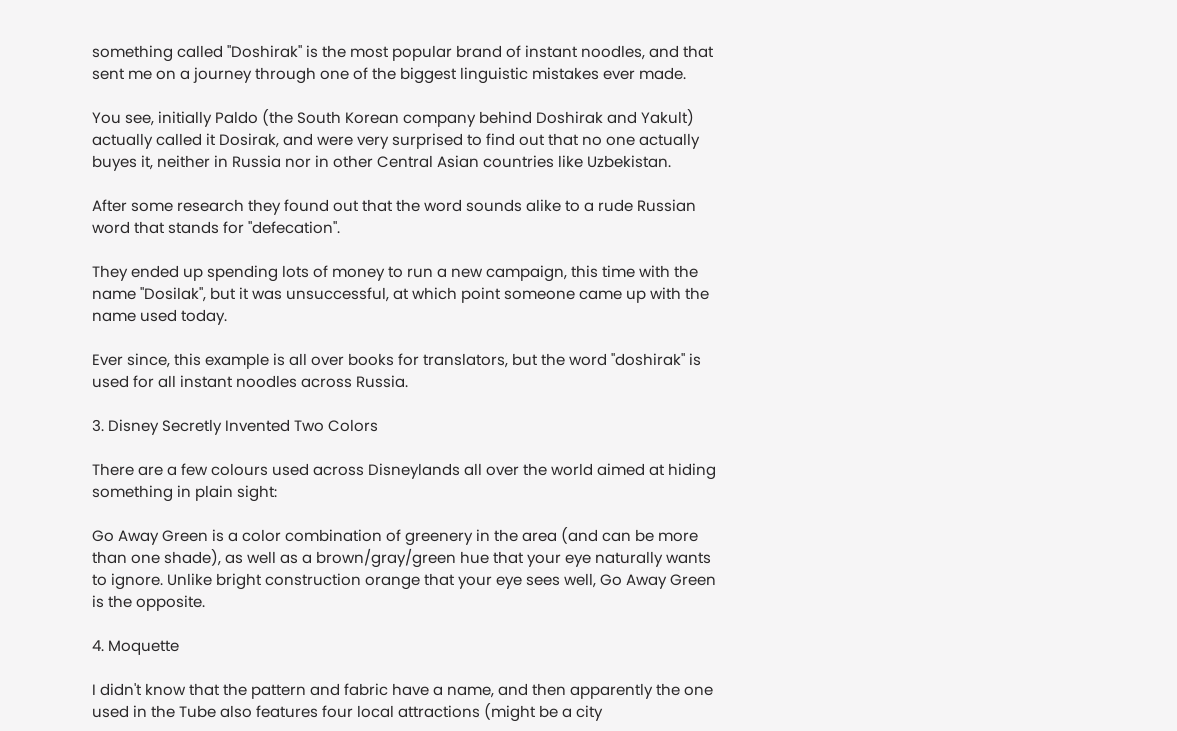something called "Doshirak" is the most popular brand of instant noodles, and that sent me on a journey through one of the biggest linguistic mistakes ever made.

You see, initially Paldo (the South Korean company behind Doshirak and Yakult) actually called it Dosirak, and were very surprised to find out that no one actually buyes it, neither in Russia nor in other Central Asian countries like Uzbekistan.

After some research they found out that the word sounds alike to a rude Russian word that stands for "defecation".

They ended up spending lots of money to run a new campaign, this time with the name "Dosilak", but it was unsuccessful, at which point someone came up with the name used today.

Ever since, this example is all over books for translators, but the word "doshirak" is used for all instant noodles across Russia.

3. Disney Secretly Invented Two Colors

There are a few colours used across Disneylands all over the world aimed at hiding something in plain sight:

Go Away Green is a color combination of greenery in the area (and can be more than one shade), as well as a brown/gray/green hue that your eye naturally wants to ignore. Unlike bright construction orange that your eye sees well, Go Away Green is the opposite.

4. Moquette

I didn't know that the pattern and fabric have a name, and then apparently the one used in the Tube also features four local attractions (might be a city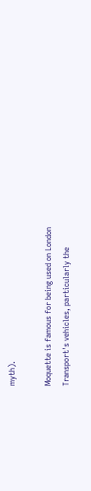myth).

Moquette is famous for being used on London Transport's vehicles, particularly the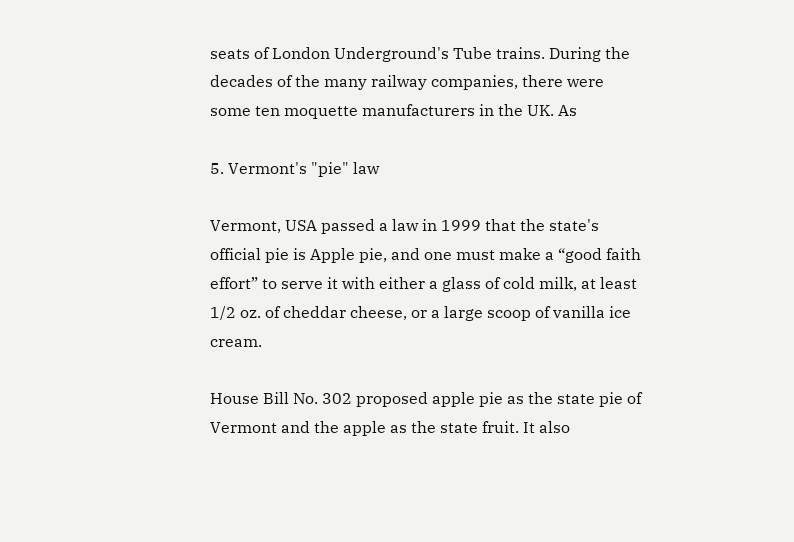seats of London Underground's Tube trains. During the decades of the many railway companies, there were some ten moquette manufacturers in the UK. As

5. Vermont's "pie" law

Vermont, USA passed a law in 1999 that the state's official pie is Apple pie, and one must make a “good faith effort” to serve it with either a glass of cold milk, at least 1/2 oz. of cheddar cheese, or a large scoop of vanilla ice cream.

House Bill No. 302 proposed apple pie as the state pie of Vermont and the apple as the state fruit. It also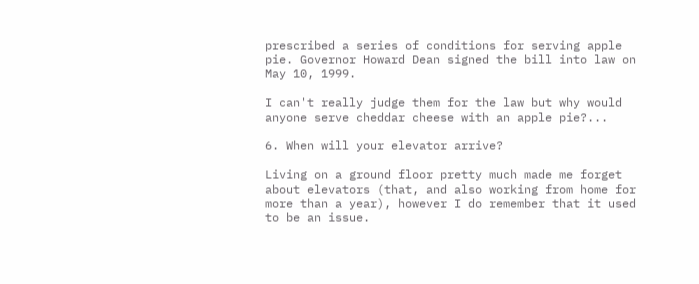prescribed a series of conditions for serving apple pie. Governor Howard Dean signed the bill into law on May 10, 1999.

I can't really judge them for the law but why would anyone serve cheddar cheese with an apple pie?...

6. When will your elevator arrive?

Living on a ground floor pretty much made me forget about elevators (that, and also working from home for more than a year), however I do remember that it used to be an issue.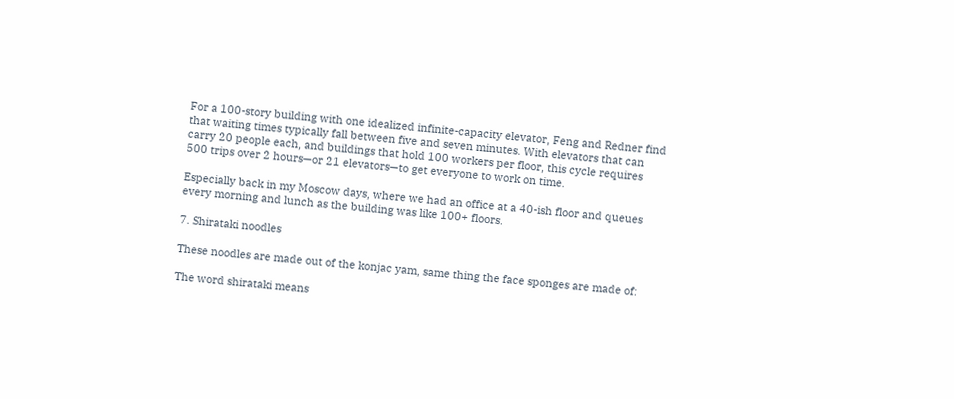For a 100-story building with one idealized infinite-capacity elevator, Feng and Redner find that waiting times typically fall between five and seven minutes. With elevators that can carry 20 people each, and buildings that hold 100 workers per floor, this cycle requires 500 trips over 2 hours—or 21 elevators—to get everyone to work on time.

Especially back in my Moscow days, where we had an office at a 40-ish floor and queues every morning and lunch as the building was like 100+ floors.

7. Shirataki noodles

These noodles are made out of the konjac yam, same thing the face sponges are made of:

The word shirataki means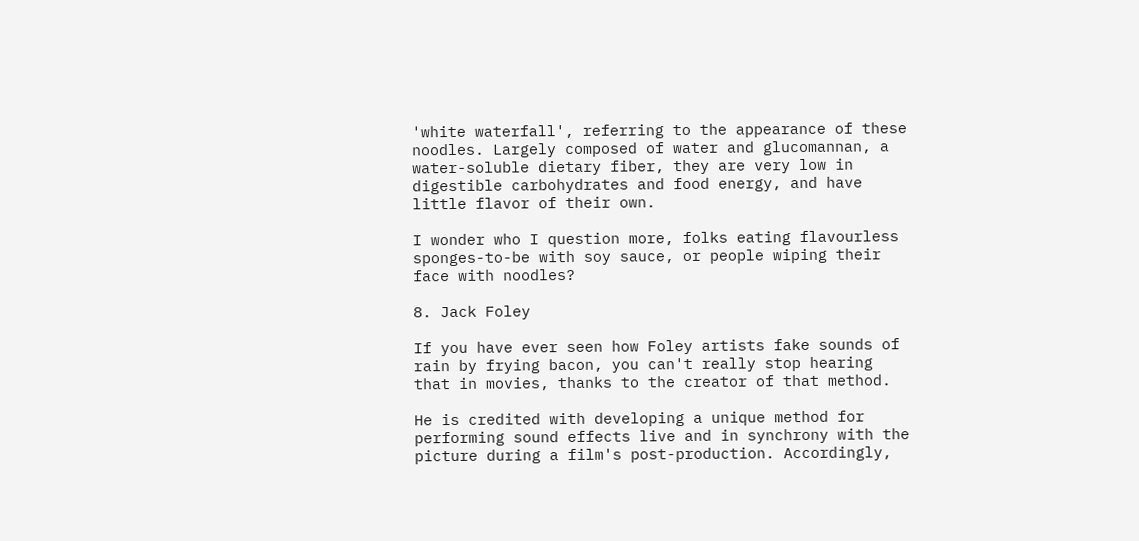'white waterfall', referring to the appearance of these noodles. Largely composed of water and glucomannan, a water-soluble dietary fiber, they are very low in digestible carbohydrates and food energy, and have little flavor of their own.

I wonder who I question more, folks eating flavourless sponges-to-be with soy sauce, or people wiping their face with noodles?

8. Jack Foley

If you have ever seen how Foley artists fake sounds of rain by frying bacon, you can't really stop hearing that in movies, thanks to the creator of that method.

He is credited with developing a unique method for performing sound effects live and in synchrony with the picture during a film's post-production. Accordingly,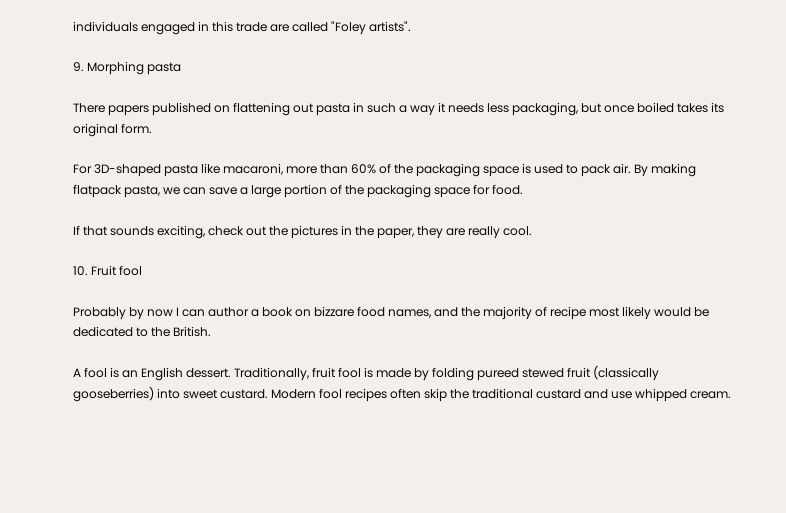individuals engaged in this trade are called "Foley artists".

9. Morphing pasta

There papers published on flattening out pasta in such a way it needs less packaging, but once boiled takes its original form.

For 3D-shaped pasta like macaroni, more than 60% of the packaging space is used to pack air. By making flatpack pasta, we can save a large portion of the packaging space for food.

If that sounds exciting, check out the pictures in the paper, they are really cool.

10. Fruit fool

Probably by now I can author a book on bizzare food names, and the majority of recipe most likely would be dedicated to the British.

A fool is an English dessert. Traditionally, fruit fool is made by folding pureed stewed fruit (classically gooseberries) into sweet custard. Modern fool recipes often skip the traditional custard and use whipped cream.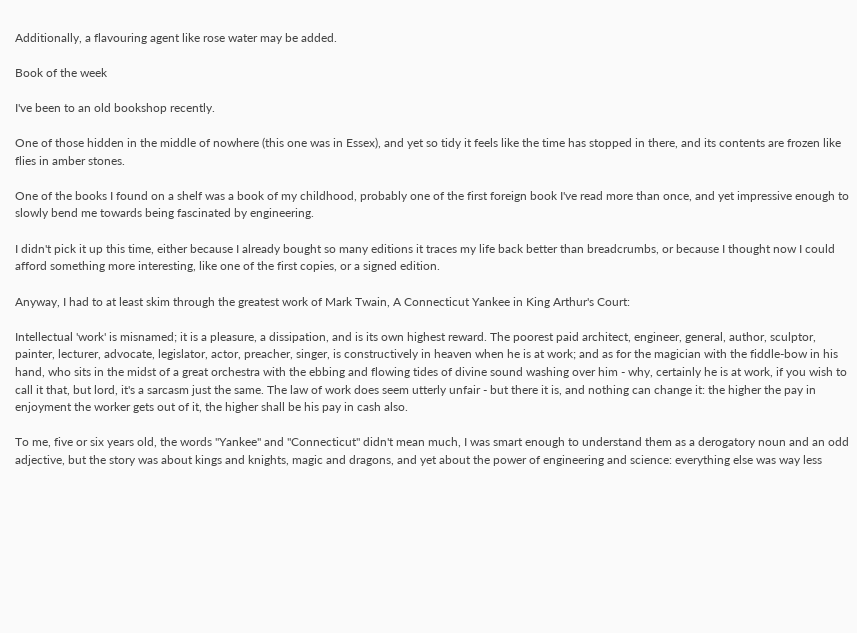Additionally, a flavouring agent like rose water may be added.

Book of the week

I've been to an old bookshop recently.

One of those hidden in the middle of nowhere (this one was in Essex), and yet so tidy it feels like the time has stopped in there, and its contents are frozen like flies in amber stones.

One of the books I found on a shelf was a book of my childhood, probably one of the first foreign book I've read more than once, and yet impressive enough to slowly bend me towards being fascinated by engineering.

I didn't pick it up this time, either because I already bought so many editions it traces my life back better than breadcrumbs, or because I thought now I could afford something more interesting, like one of the first copies, or a signed edition.

Anyway, I had to at least skim through the greatest work of Mark Twain, A Connecticut Yankee in King Arthur's Court:

Intellectual 'work' is misnamed; it is a pleasure, a dissipation, and is its own highest reward. The poorest paid architect, engineer, general, author, sculptor, painter, lecturer, advocate, legislator, actor, preacher, singer, is constructively in heaven when he is at work; and as for the magician with the fiddle-bow in his hand, who sits in the midst of a great orchestra with the ebbing and flowing tides of divine sound washing over him - why, certainly he is at work, if you wish to call it that, but lord, it's a sarcasm just the same. The law of work does seem utterly unfair - but there it is, and nothing can change it: the higher the pay in enjoyment the worker gets out of it, the higher shall be his pay in cash also.

To me, five or six years old, the words "Yankee" and "Connecticut" didn't mean much, I was smart enough to understand them as a derogatory noun and an odd adjective, but the story was about kings and knights, magic and dragons, and yet about the power of engineering and science: everything else was way less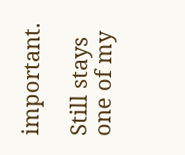important.

Still stays one of my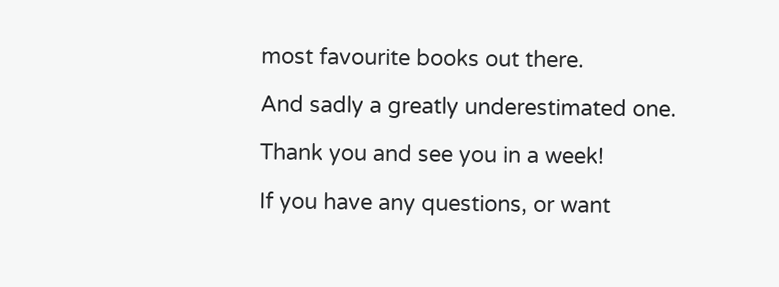most favourite books out there.

And sadly a greatly underestimated one.

Thank you and see you in a week!

If you have any questions, or want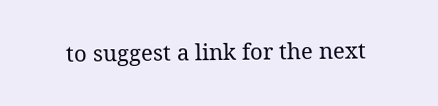to suggest a link for the next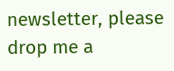newsletter, please drop me a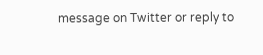message on Twitter or reply to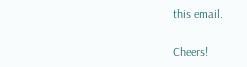this email.

Cheers!